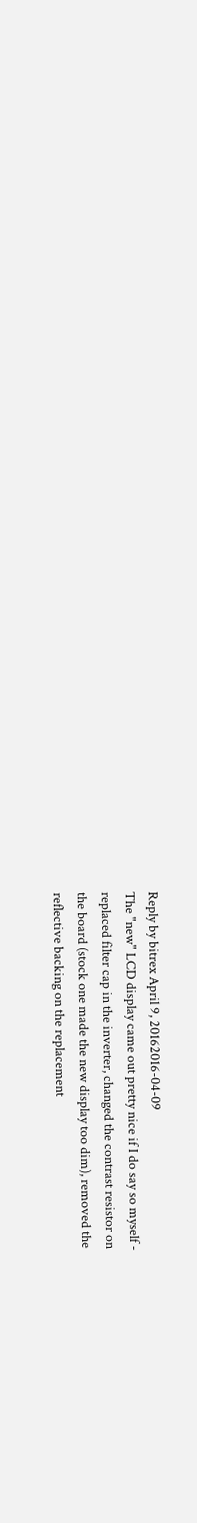Reply by bitrex April 9, 20162016-04-09
The "new" LCD display came out pretty nice if I do say so myself -
replaced filter cap in the inverter, changed the contrast resistor on
the board (stock one made the new display too dim), removed the
reflective backing on the replacement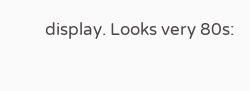display. Looks very 80s: